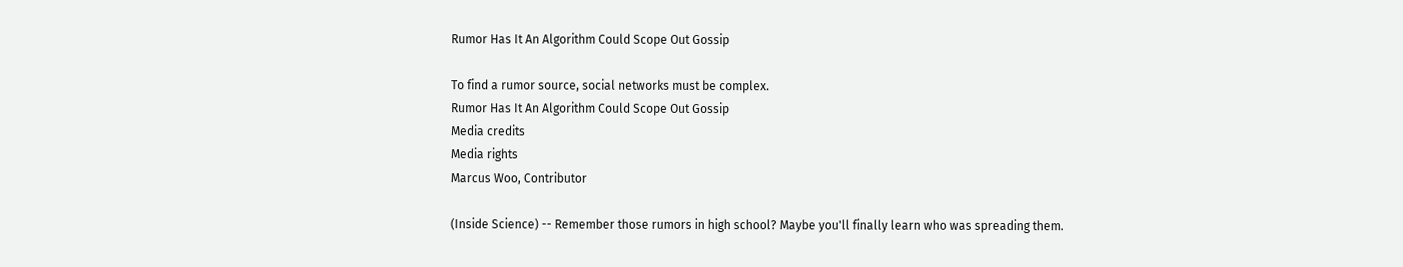Rumor Has It An Algorithm Could Scope Out Gossip

To find a rumor source, social networks must be complex.
Rumor Has It An Algorithm Could Scope Out Gossip
Media credits
Media rights
Marcus Woo, Contributor

(Inside Science) -- Remember those rumors in high school? Maybe you'll finally learn who was spreading them.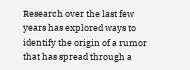Research over the last few years has explored ways to identify the origin of a rumor that has spread through a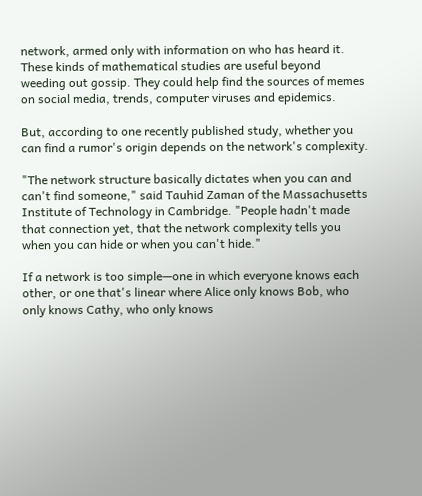network, armed only with information on who has heard it. These kinds of mathematical studies are useful beyond weeding out gossip. They could help find the sources of memes on social media, trends, computer viruses and epidemics.

But, according to one recently published study, whether you can find a rumor's origin depends on the network's complexity.

"The network structure basically dictates when you can and can't find someone," said Tauhid Zaman of the Massachusetts Institute of Technology in Cambridge. "People hadn't made that connection yet, that the network complexity tells you when you can hide or when you can't hide."

If a network is too simple—one in which everyone knows each other, or one that's linear where Alice only knows Bob, who only knows Cathy, who only knows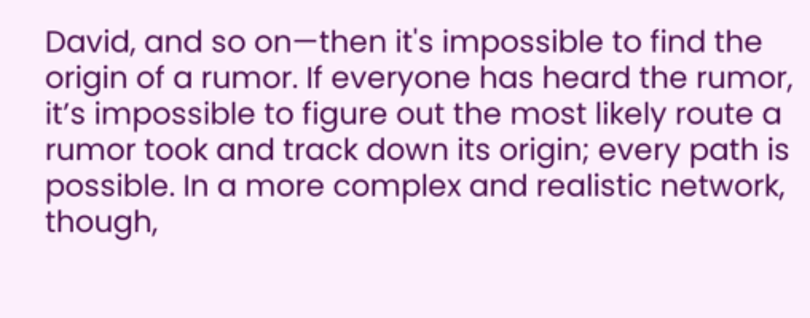David, and so on—then it's impossible to find the origin of a rumor. If everyone has heard the rumor, it’s impossible to figure out the most likely route a rumor took and track down its origin; every path is possible. In a more complex and realistic network, though,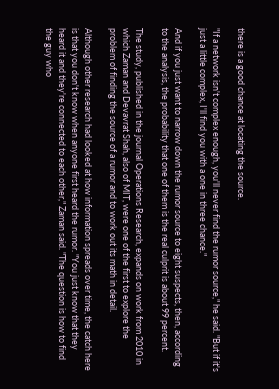there is a good chance at locating the source.

"If a network isn't complex enough, you'll never find the rumor source," he said. "But if it's just a little complex, I'll find you with a one in three chance."

And if you just want to narrow down the rumor source to eight suspects, then, according to the analysis, the probability that one of them is the real culprit is about 99 percent.

The study, published in the journal Operations Research, expands on work from 2010 in which Zaman and Devavrat Shah, also of MIT, were one of the first to explore the problem of finding the source of a rumor and to work out its math in detail.

Although other research had looked at how information spreads over time, the catch here is that you don't know when anyone first heard the rumor. "You just know that they heard it and they're connected to each other," Zaman said. "The question is how to find the guy who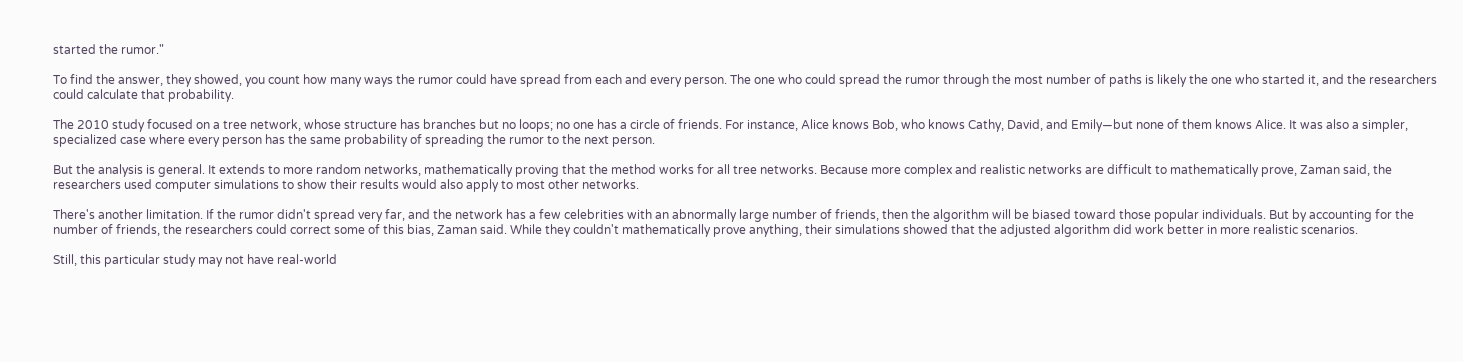started the rumor."

To find the answer, they showed, you count how many ways the rumor could have spread from each and every person. The one who could spread the rumor through the most number of paths is likely the one who started it, and the researchers could calculate that probability.

The 2010 study focused on a tree network, whose structure has branches but no loops; no one has a circle of friends. For instance, Alice knows Bob, who knows Cathy, David, and Emily—but none of them knows Alice. It was also a simpler, specialized case where every person has the same probability of spreading the rumor to the next person.

But the analysis is general. It extends to more random networks, mathematically proving that the method works for all tree networks. Because more complex and realistic networks are difficult to mathematically prove, Zaman said, the researchers used computer simulations to show their results would also apply to most other networks.

There's another limitation. If the rumor didn't spread very far, and the network has a few celebrities with an abnormally large number of friends, then the algorithm will be biased toward those popular individuals. But by accounting for the number of friends, the researchers could correct some of this bias, Zaman said. While they couldn't mathematically prove anything, their simulations showed that the adjusted algorithm did work better in more realistic scenarios.

Still, this particular study may not have real-world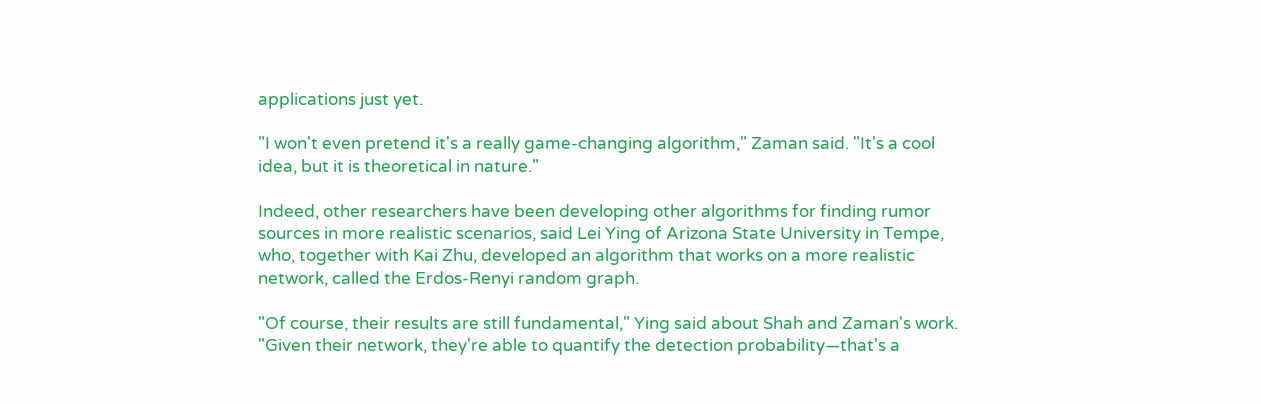applications just yet.

"I won't even pretend it's a really game-changing algorithm," Zaman said. "It's a cool idea, but it is theoretical in nature."

Indeed, other researchers have been developing other algorithms for finding rumor sources in more realistic scenarios, said Lei Ying of Arizona State University in Tempe, who, together with Kai Zhu, developed an algorithm that works on a more realistic network, called the Erdos-Renyi random graph.

"Of course, their results are still fundamental," Ying said about Shah and Zaman's work. "Given their network, they're able to quantify the detection probability—that's a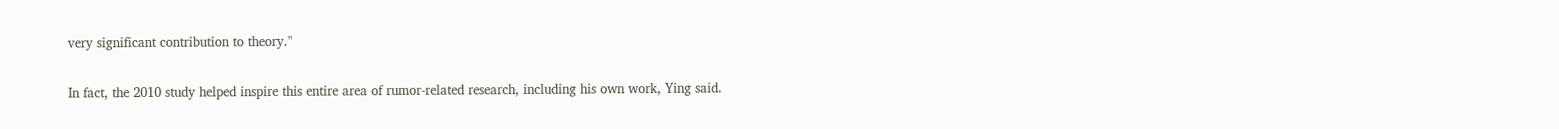very significant contribution to theory."

In fact, the 2010 study helped inspire this entire area of rumor-related research, including his own work, Ying said.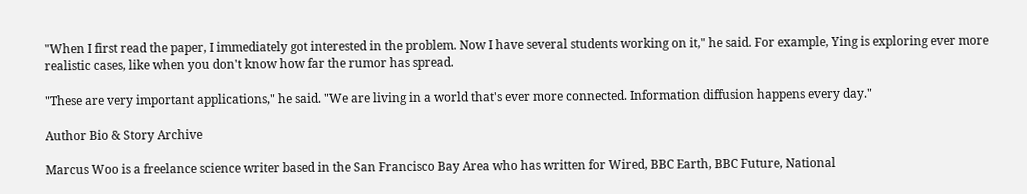"When I first read the paper, I immediately got interested in the problem. Now I have several students working on it," he said. For example, Ying is exploring ever more realistic cases, like when you don't know how far the rumor has spread.

"These are very important applications," he said. "We are living in a world that's ever more connected. Information diffusion happens every day."

Author Bio & Story Archive

Marcus Woo is a freelance science writer based in the San Francisco Bay Area who has written for Wired, BBC Earth, BBC Future, National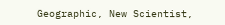Geographic, New Scientist,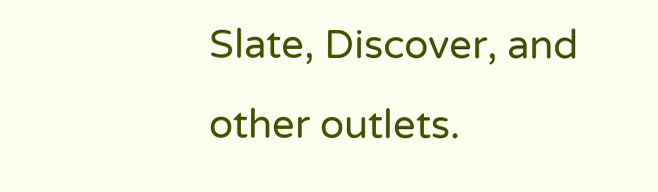Slate, Discover, and other outlets.